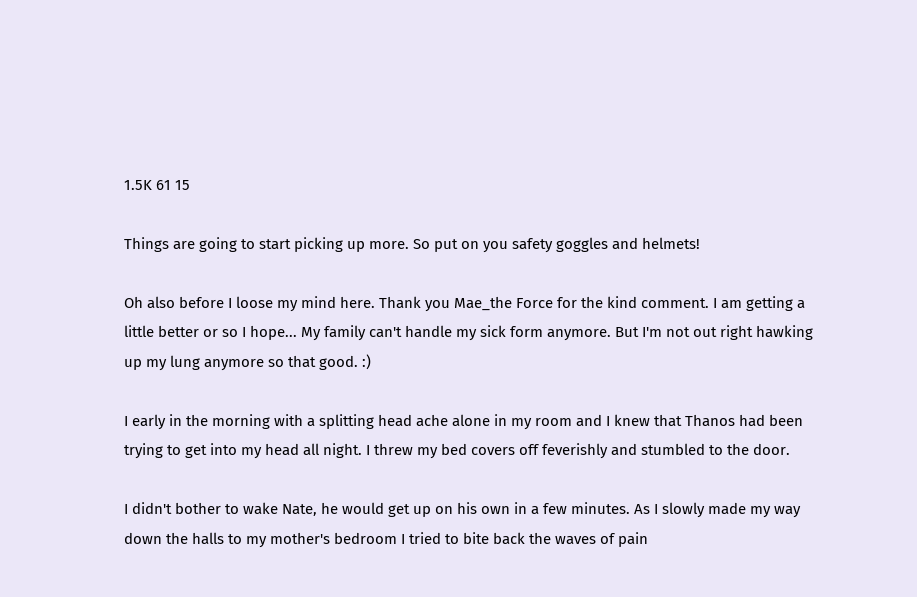1.5K 61 15

Things are going to start picking up more. So put on you safety goggles and helmets!

Oh also before I loose my mind here. Thank you Mae_the Force for the kind comment. I am getting a little better or so I hope... My family can't handle my sick form anymore. But I'm not out right hawking up my lung anymore so that good. :)

I early in the morning with a splitting head ache alone in my room and I knew that Thanos had been trying to get into my head all night. I threw my bed covers off feverishly and stumbled to the door.

I didn't bother to wake Nate, he would get up on his own in a few minutes. As I slowly made my way down the halls to my mother's bedroom I tried to bite back the waves of pain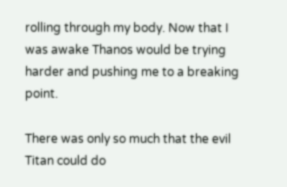rolling through my body. Now that I was awake Thanos would be trying harder and pushing me to a breaking point.

There was only so much that the evil Titan could do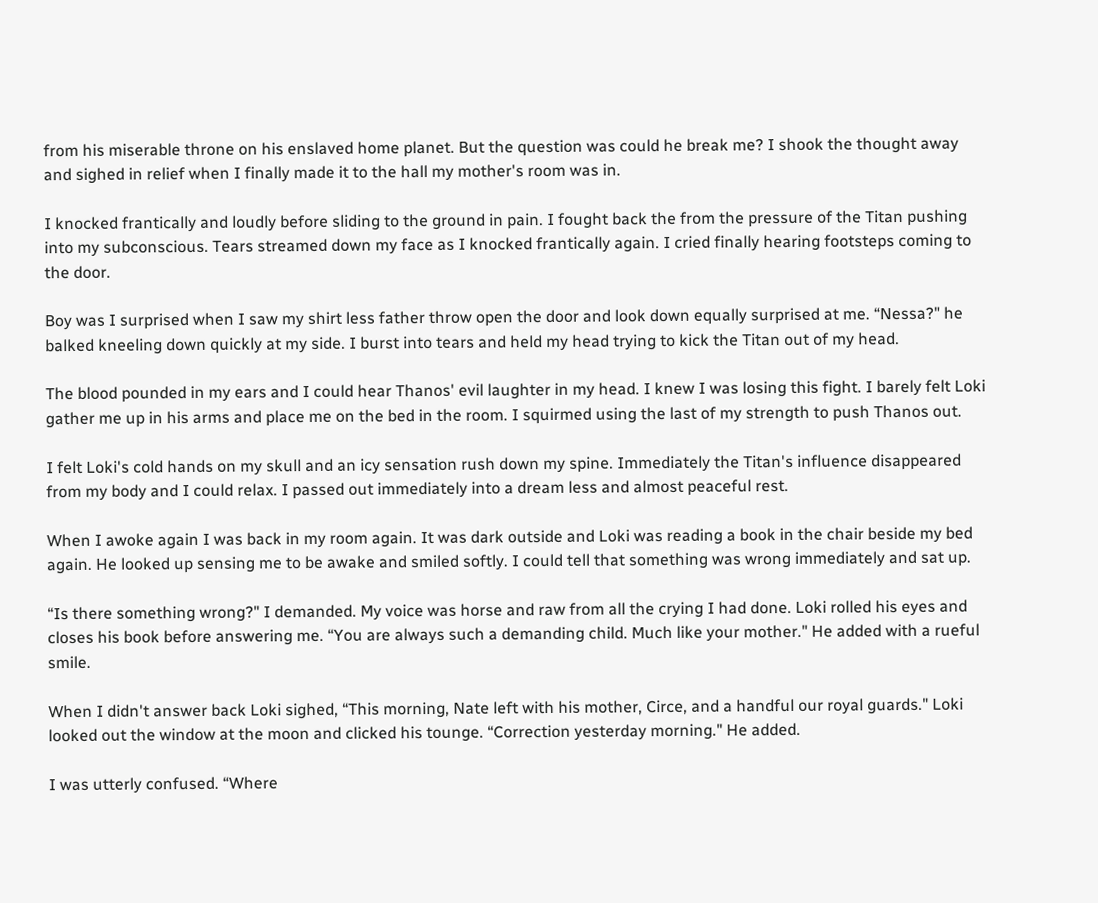from his miserable throne on his enslaved home planet. But the question was could he break me? I shook the thought away and sighed in relief when I finally made it to the hall my mother's room was in.

I knocked frantically and loudly before sliding to the ground in pain. I fought back the from the pressure of the Titan pushing into my subconscious. Tears streamed down my face as I knocked frantically again. I cried finally hearing footsteps coming to the door.

Boy was I surprised when I saw my shirt less father throw open the door and look down equally surprised at me. “Nessa?" he balked kneeling down quickly at my side. I burst into tears and held my head trying to kick the Titan out of my head.

The blood pounded in my ears and I could hear Thanos' evil laughter in my head. I knew I was losing this fight. I barely felt Loki gather me up in his arms and place me on the bed in the room. I squirmed using the last of my strength to push Thanos out.

I felt Loki's cold hands on my skull and an icy sensation rush down my spine. Immediately the Titan's influence disappeared from my body and I could relax. I passed out immediately into a dream less and almost peaceful rest.

When I awoke again I was back in my room again. It was dark outside and Loki was reading a book in the chair beside my bed again. He looked up sensing me to be awake and smiled softly. I could tell that something was wrong immediately and sat up.

“Is there something wrong?" I demanded. My voice was horse and raw from all the crying I had done. Loki rolled his eyes and closes his book before answering me. “You are always such a demanding child. Much like your mother." He added with a rueful smile.

When I didn't answer back Loki sighed, “This morning, Nate left with his mother, Circe, and a handful our royal guards." Loki looked out the window at the moon and clicked his tounge. “Correction yesterday morning." He added.

I was utterly confused. “Where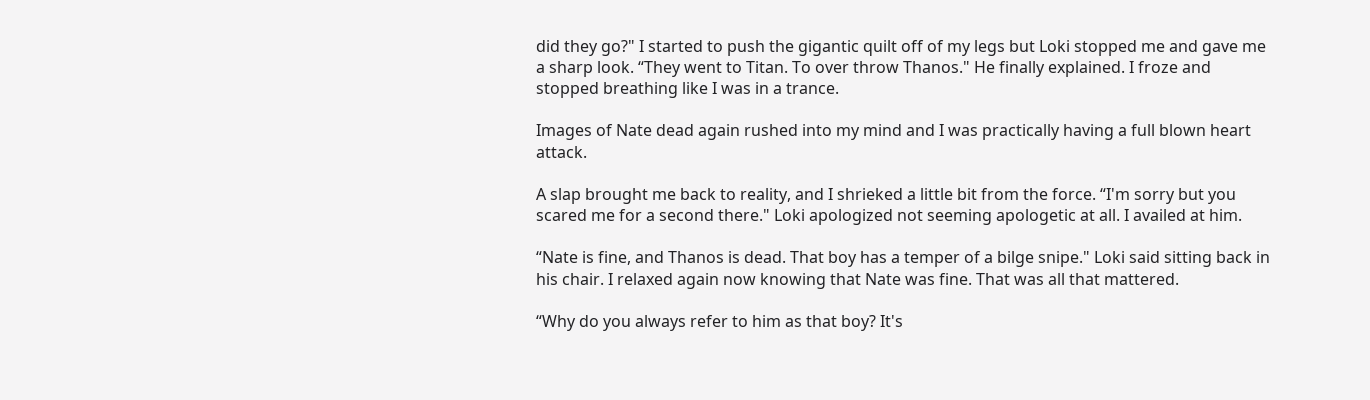did they go?" I started to push the gigantic quilt off of my legs but Loki stopped me and gave me a sharp look. “They went to Titan. To over throw Thanos." He finally explained. I froze and stopped breathing like I was in a trance.

Images of Nate dead again rushed into my mind and I was practically having a full blown heart attack.

A slap brought me back to reality, and I shrieked a little bit from the force. “I'm sorry but you scared me for a second there." Loki apologized not seeming apologetic at all. I availed at him.

“Nate is fine, and Thanos is dead. That boy has a temper of a bilge snipe." Loki said sitting back in his chair. I relaxed again now knowing that Nate was fine. That was all that mattered.

“Why do you always refer to him as that boy? It's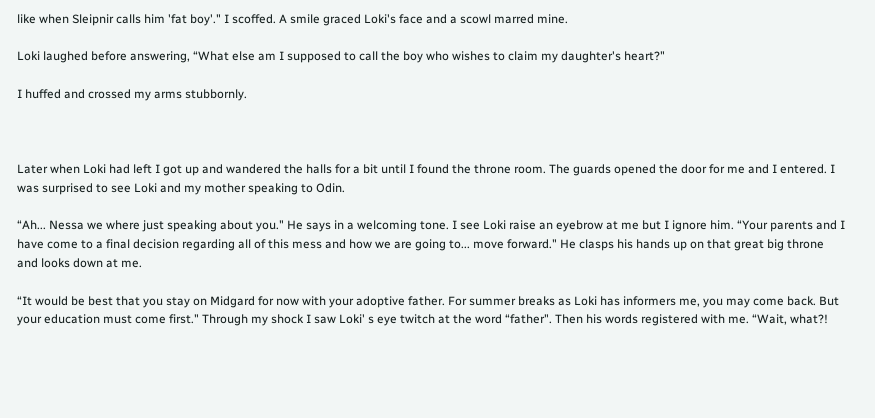like when Sleipnir calls him 'fat boy'." I scoffed. A smile graced Loki's face and a scowl marred mine.

Loki laughed before answering, “What else am I supposed to call the boy who wishes to claim my daughter's heart?"

I huffed and crossed my arms stubbornly.



Later when Loki had left I got up and wandered the halls for a bit until I found the throne room. The guards opened the door for me and I entered. I was surprised to see Loki and my mother speaking to Odin.

“Ah... Nessa we where just speaking about you." He says in a welcoming tone. I see Loki raise an eyebrow at me but I ignore him. “Your parents and I have come to a final decision regarding all of this mess and how we are going to... move forward." He clasps his hands up on that great big throne and looks down at me.

“It would be best that you stay on Midgard for now with your adoptive father. For summer breaks as Loki has informers me, you may come back. But your education must come first." Through my shock I saw Loki' s eye twitch at the word “father". Then his words registered with me. “Wait, what?!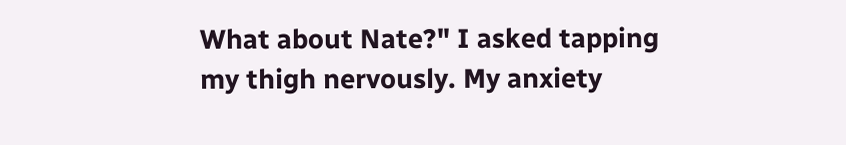What about Nate?" I asked tapping my thigh nervously. My anxiety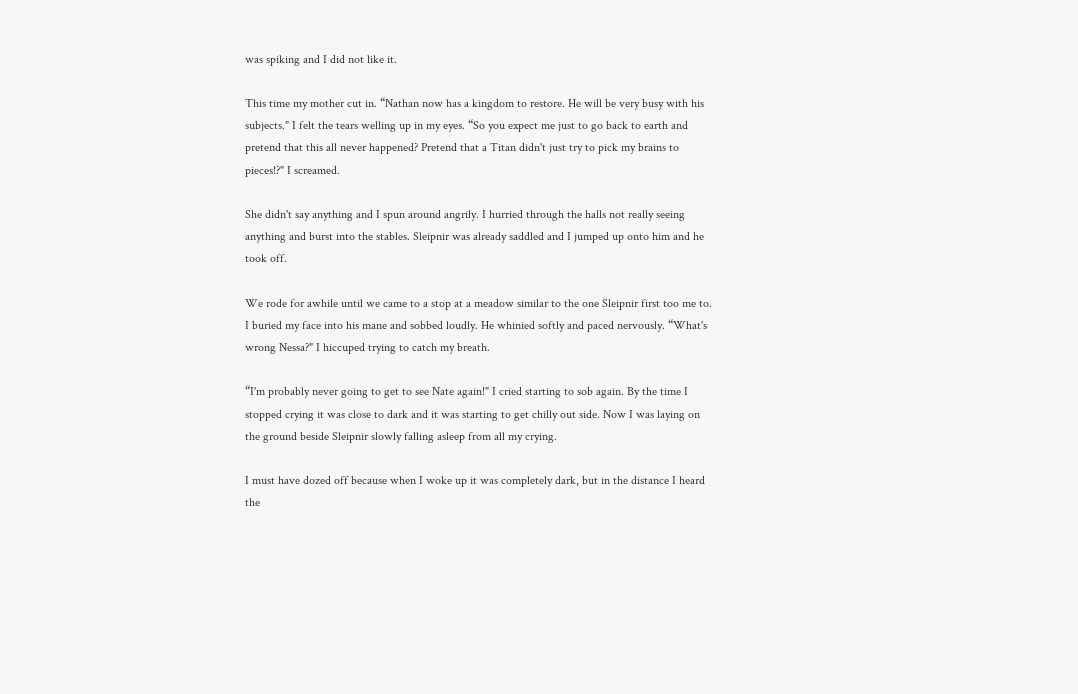was spiking and I did not like it.

This time my mother cut in. “Nathan now has a kingdom to restore. He will be very busy with his subjects." I felt the tears welling up in my eyes. “So you expect me just to go back to earth and pretend that this all never happened? Pretend that a Titan didn't just try to pick my brains to pieces!?" I screamed.

She didn't say anything and I spun around angrily. I hurried through the halls not really seeing anything and burst into the stables. Sleipnir was already saddled and I jumped up onto him and he took off.

We rode for awhile until we came to a stop at a meadow similar to the one Sleipnir first too me to. I buried my face into his mane and sobbed loudly. He whinied softly and paced nervously. “What's wrong Nessa?" I hiccuped trying to catch my breath.

“I'm probably never going to get to see Nate again!" I cried starting to sob again. By the time I stopped crying it was close to dark and it was starting to get chilly out side. Now I was laying on the ground beside Sleipnir slowly falling asleep from all my crying.

I must have dozed off because when I woke up it was completely dark, but in the distance I heard the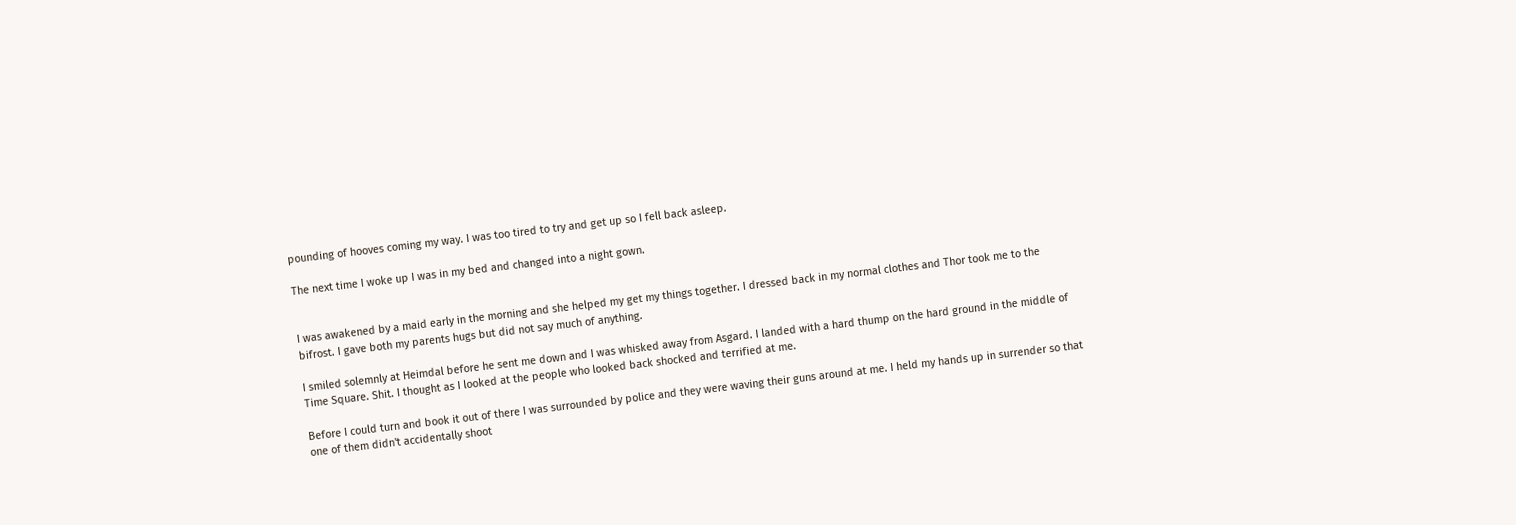pounding of hooves coming my way. I was too tired to try and get up so I fell back asleep.

The next time I woke up I was in my bed and changed into a night gown.


I was awakened by a maid early in the morning and she helped my get my things together. I dressed back in my normal clothes and Thor took me to the bifrost. I gave both my parents hugs but did not say much of anything.

I smiled solemnly at Heimdal before he sent me down and I was whisked away from Asgard. I landed with a hard thump on the hard ground in the middle of Time Square. Shit. I thought as I looked at the people who looked back shocked and terrified at me.

Before I could turn and book it out of there I was surrounded by police and they were waving their guns around at me. I held my hands up in surrender so that one of them didn't accidentally shoot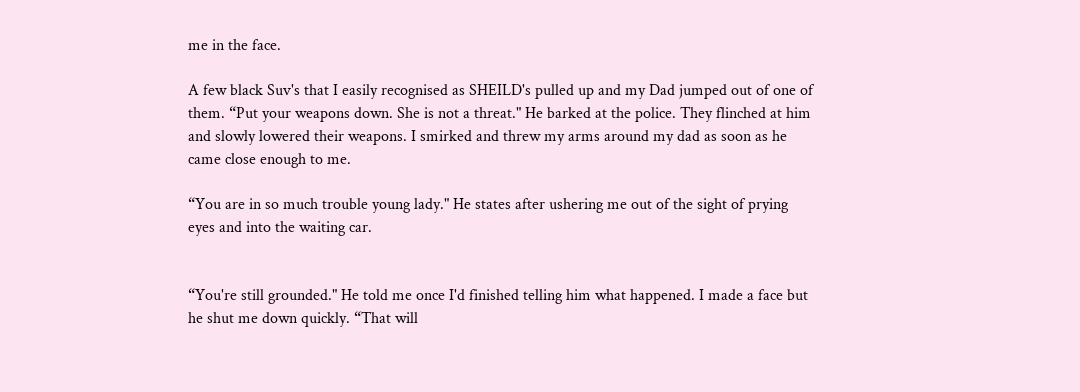me in the face.

A few black Suv's that I easily recognised as SHEILD's pulled up and my Dad jumped out of one of them. “Put your weapons down. She is not a threat." He barked at the police. They flinched at him and slowly lowered their weapons. I smirked and threw my arms around my dad as soon as he came close enough to me.

“You are in so much trouble young lady." He states after ushering me out of the sight of prying eyes and into the waiting car.


“You're still grounded." He told me once I'd finished telling him what happened. I made a face but he shut me down quickly. “That will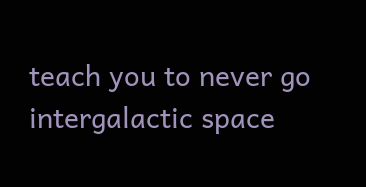teach you to never go intergalactic space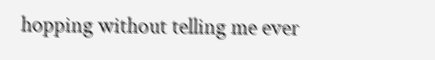hopping without telling me ever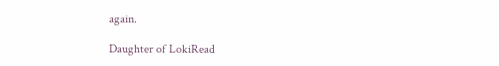again.

Daughter of LokiRead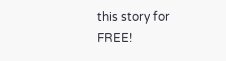this story for FREE!